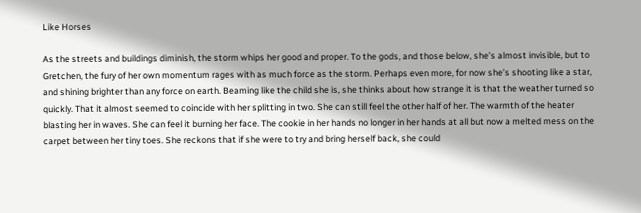Like Horses

As the streets and buildings diminish, the storm whips her good and proper. To the gods, and those below, she’s almost invisible, but to Gretchen, the fury of her own momentum rages with as much force as the storm. Perhaps even more, for now she’s shooting like a star, and shining brighter than any force on earth. Beaming like the child she is, she thinks about how strange it is that the weather turned so quickly. That it almost seemed to coincide with her splitting in two. She can still feel the other half of her. The warmth of the heater blasting her in waves. She can feel it burning her face. The cookie in her hands no longer in her hands at all but now a melted mess on the carpet between her tiny toes. She reckons that if she were to try and bring herself back, she could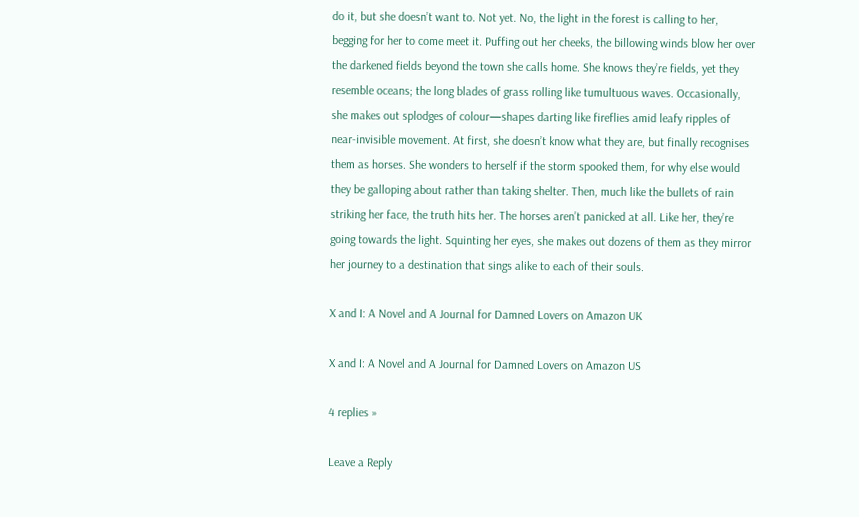do it, but she doesn’t want to. Not yet. No, the light in the forest is calling to her, begging for her to come meet it. Puffing out her cheeks, the billowing winds blow her over the darkened fields beyond the town she calls home. She knows they’re fields, yet they resemble oceans; the long blades of grass rolling like tumultuous waves. Occasionally, she makes out splodges of colour—shapes darting like fireflies amid leafy ripples of near-invisible movement. At first, she doesn’t know what they are, but finally recognises them as horses. She wonders to herself if the storm spooked them, for why else would they be galloping about rather than taking shelter. Then, much like the bullets of rain striking her face, the truth hits her. The horses aren’t panicked at all. Like her, they’re going towards the light. Squinting her eyes, she makes out dozens of them as they mirror her journey to a destination that sings alike to each of their souls.

X and I: A Novel and A Journal for Damned Lovers on Amazon UK

X and I: A Novel and A Journal for Damned Lovers on Amazon US

4 replies »

Leave a Reply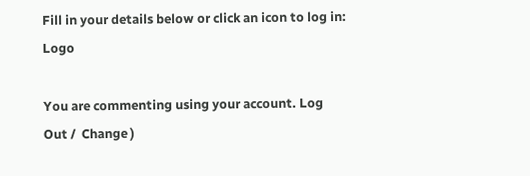Fill in your details below or click an icon to log in: Logo

You are commenting using your account. Log Out /  Change )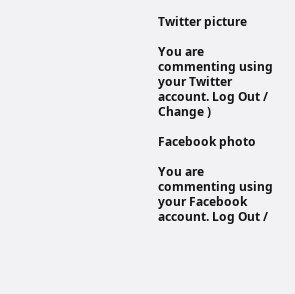Twitter picture

You are commenting using your Twitter account. Log Out /  Change )

Facebook photo

You are commenting using your Facebook account. Log Out /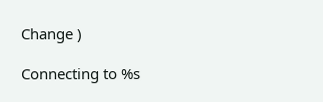Change )

Connecting to %s